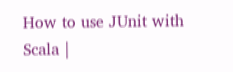How to use JUnit with Scala |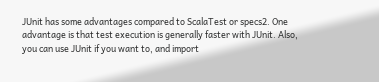JUnit has some advantages compared to ScalaTest or specs2. One advantage is that test execution is generally faster with JUnit. Also, you can use JUnit if you want to, and import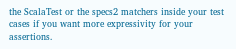the ScalaTest or the specs2 matchers inside your test cases if you want more expressivity for your assertions.